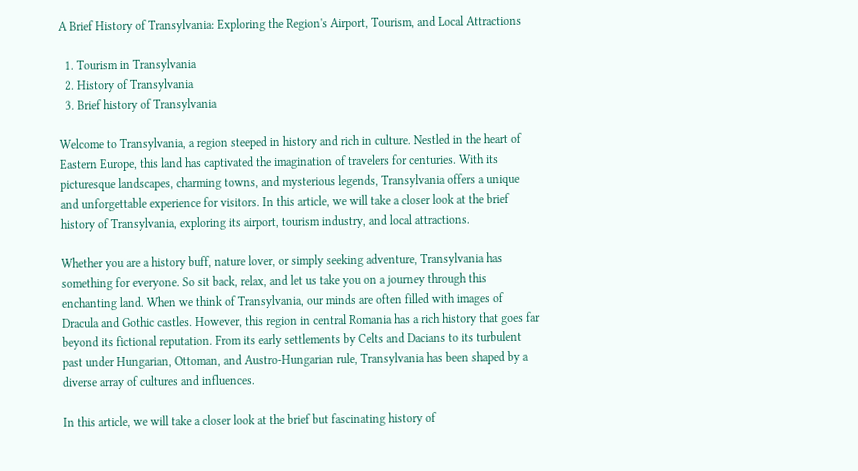A Brief History of Transylvania: Exploring the Region's Airport, Tourism, and Local Attractions

  1. Tourism in Transylvania
  2. History of Transylvania
  3. Brief history of Transylvania

Welcome to Transylvania, a region steeped in history and rich in culture. Nestled in the heart of Eastern Europe, this land has captivated the imagination of travelers for centuries. With its picturesque landscapes, charming towns, and mysterious legends, Transylvania offers a unique and unforgettable experience for visitors. In this article, we will take a closer look at the brief history of Transylvania, exploring its airport, tourism industry, and local attractions.

Whether you are a history buff, nature lover, or simply seeking adventure, Transylvania has something for everyone. So sit back, relax, and let us take you on a journey through this enchanting land. When we think of Transylvania, our minds are often filled with images of Dracula and Gothic castles. However, this region in central Romania has a rich history that goes far beyond its fictional reputation. From its early settlements by Celts and Dacians to its turbulent past under Hungarian, Ottoman, and Austro-Hungarian rule, Transylvania has been shaped by a diverse array of cultures and influences.

In this article, we will take a closer look at the brief but fascinating history of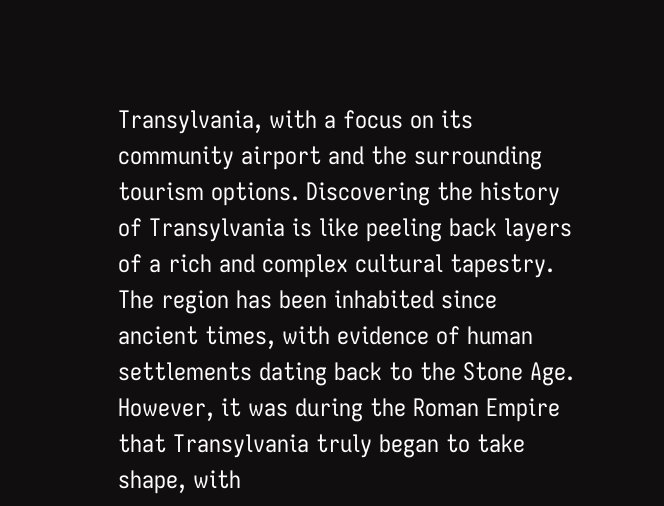Transylvania, with a focus on its community airport and the surrounding tourism options. Discovering the history of Transylvania is like peeling back layers of a rich and complex cultural tapestry. The region has been inhabited since ancient times, with evidence of human settlements dating back to the Stone Age. However, it was during the Roman Empire that Transylvania truly began to take shape, with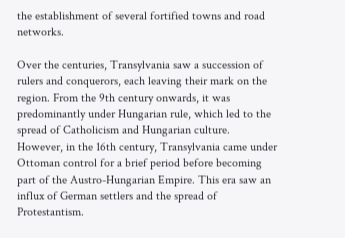the establishment of several fortified towns and road networks.

Over the centuries, Transylvania saw a succession of rulers and conquerors, each leaving their mark on the region. From the 9th century onwards, it was predominantly under Hungarian rule, which led to the spread of Catholicism and Hungarian culture. However, in the 16th century, Transylvania came under Ottoman control for a brief period before becoming part of the Austro-Hungarian Empire. This era saw an influx of German settlers and the spread of Protestantism.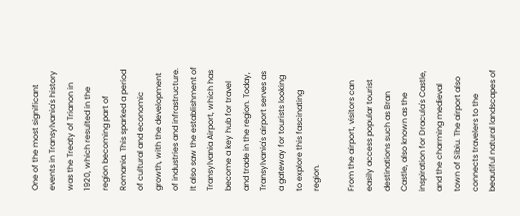One of the most significant events in Transylvania's history was the Treaty of Trianon in 1920, which resulted in the region becoming part of Romania. This sparked a period of cultural and economic growth, with the development of industries and infrastructure. It also saw the establishment of Transylvania Airport, which has become a key hub for travel and trade in the region. Today, Transylvania's airport serves as a gateway for tourists looking to explore this fascinating region.

From the airport, visitors can easily access popular tourist destinations such as Bran Castle, also known as the inspiration for Dracula's Castle, and the charming medieval town of Sibiu. The airport also connects travelers to the beautiful natural landscapes of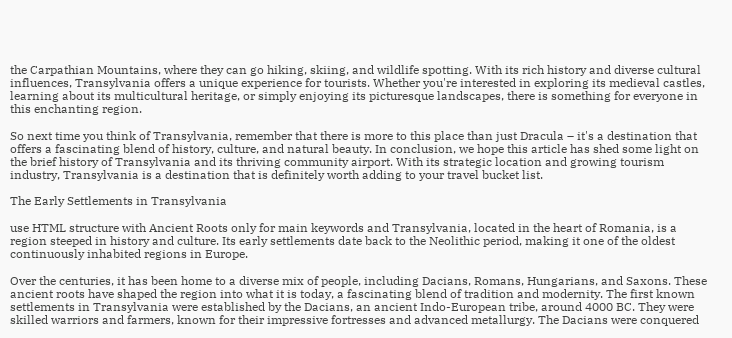the Carpathian Mountains, where they can go hiking, skiing, and wildlife spotting. With its rich history and diverse cultural influences, Transylvania offers a unique experience for tourists. Whether you're interested in exploring its medieval castles, learning about its multicultural heritage, or simply enjoying its picturesque landscapes, there is something for everyone in this enchanting region.

So next time you think of Transylvania, remember that there is more to this place than just Dracula – it's a destination that offers a fascinating blend of history, culture, and natural beauty. In conclusion, we hope this article has shed some light on the brief history of Transylvania and its thriving community airport. With its strategic location and growing tourism industry, Transylvania is a destination that is definitely worth adding to your travel bucket list.

The Early Settlements in Transylvania

use HTML structure with Ancient Roots only for main keywords and Transylvania, located in the heart of Romania, is a region steeped in history and culture. Its early settlements date back to the Neolithic period, making it one of the oldest continuously inhabited regions in Europe.

Over the centuries, it has been home to a diverse mix of people, including Dacians, Romans, Hungarians, and Saxons. These ancient roots have shaped the region into what it is today, a fascinating blend of tradition and modernity. The first known settlements in Transylvania were established by the Dacians, an ancient Indo-European tribe, around 4000 BC. They were skilled warriors and farmers, known for their impressive fortresses and advanced metallurgy. The Dacians were conquered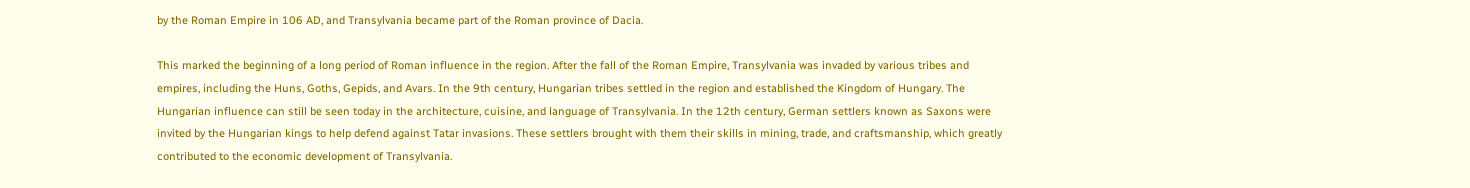by the Roman Empire in 106 AD, and Transylvania became part of the Roman province of Dacia.

This marked the beginning of a long period of Roman influence in the region. After the fall of the Roman Empire, Transylvania was invaded by various tribes and empires, including the Huns, Goths, Gepids, and Avars. In the 9th century, Hungarian tribes settled in the region and established the Kingdom of Hungary. The Hungarian influence can still be seen today in the architecture, cuisine, and language of Transylvania. In the 12th century, German settlers known as Saxons were invited by the Hungarian kings to help defend against Tatar invasions. These settlers brought with them their skills in mining, trade, and craftsmanship, which greatly contributed to the economic development of Transylvania.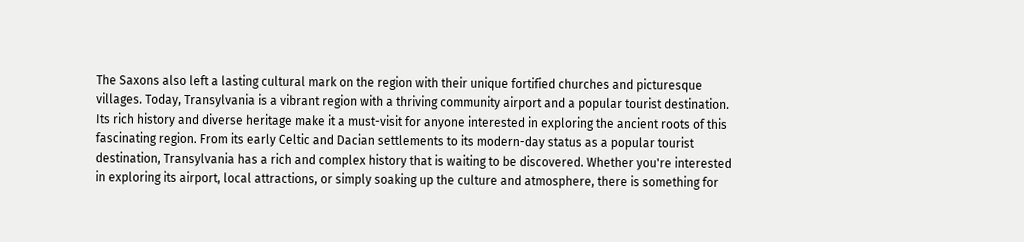The Saxons also left a lasting cultural mark on the region with their unique fortified churches and picturesque villages. Today, Transylvania is a vibrant region with a thriving community airport and a popular tourist destination. Its rich history and diverse heritage make it a must-visit for anyone interested in exploring the ancient roots of this fascinating region. From its early Celtic and Dacian settlements to its modern-day status as a popular tourist destination, Transylvania has a rich and complex history that is waiting to be discovered. Whether you're interested in exploring its airport, local attractions, or simply soaking up the culture and atmosphere, there is something for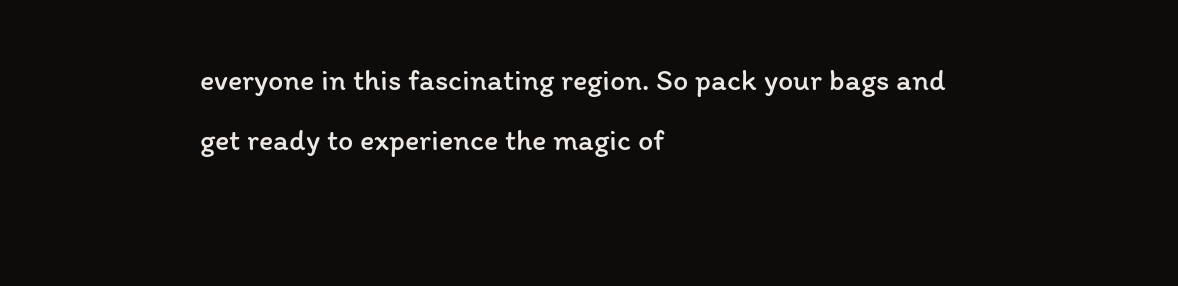everyone in this fascinating region. So pack your bags and get ready to experience the magic of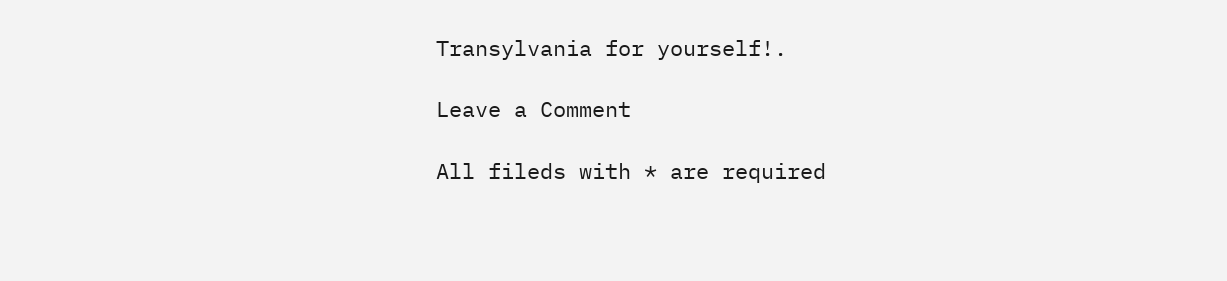Transylvania for yourself!.

Leave a Comment

All fileds with * are required